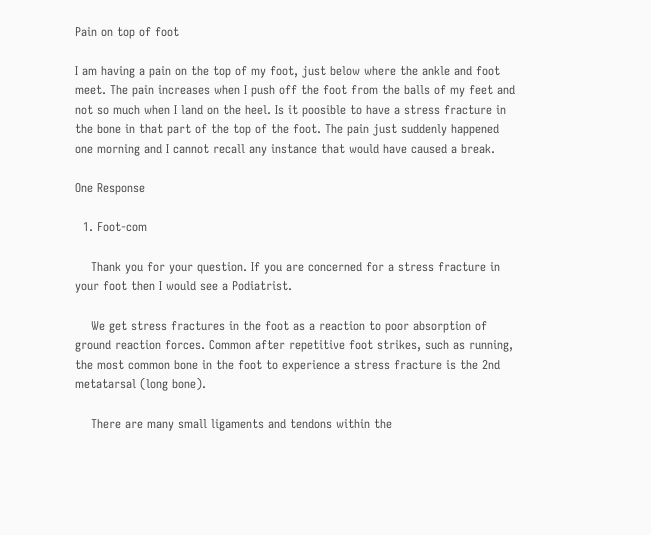Pain on top of foot

I am having a pain on the top of my foot, just below where the ankle and foot meet. The pain increases when I push off the foot from the balls of my feet and not so much when I land on the heel. Is it poosible to have a stress fracture in the bone in that part of the top of the foot. The pain just suddenly happened one morning and I cannot recall any instance that would have caused a break.

One Response

  1. Foot-com

    Thank you for your question. If you are concerned for a stress fracture in your foot then I would see a Podiatrist.

    We get stress fractures in the foot as a reaction to poor absorption of ground reaction forces. Common after repetitive foot strikes, such as running, the most common bone in the foot to experience a stress fracture is the 2nd metatarsal (long bone).

    There are many small ligaments and tendons within the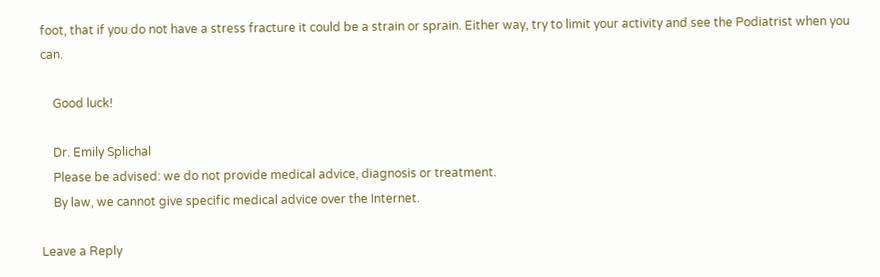foot, that if you do not have a stress fracture it could be a strain or sprain. Either way, try to limit your activity and see the Podiatrist when you can.

    Good luck!

    Dr. Emily Splichal
    Please be advised: we do not provide medical advice, diagnosis or treatment.
    By law, we cannot give specific medical advice over the Internet.

Leave a Reply